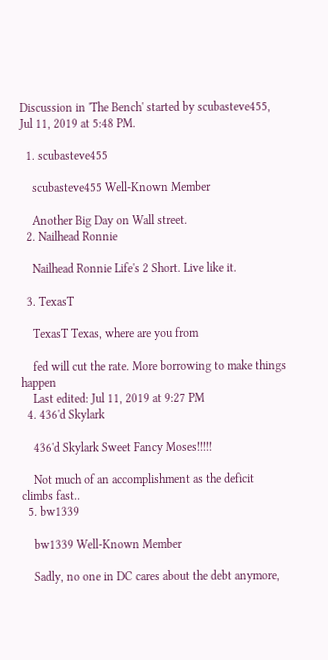Discussion in 'The Bench' started by scubasteve455, Jul 11, 2019 at 5:48 PM.

  1. scubasteve455

    scubasteve455 Well-Known Member

    Another Big Day on Wall street.
  2. Nailhead Ronnie

    Nailhead Ronnie Life's 2 Short. Live like it.

  3. TexasT

    TexasT Texas, where are you from

    fed will cut the rate. More borrowing to make things happen
    Last edited: Jul 11, 2019 at 9:27 PM
  4. 436'd Skylark

    436'd Skylark Sweet Fancy Moses!!!!!

    Not much of an accomplishment as the deficit climbs fast..
  5. bw1339

    bw1339 Well-Known Member

    Sadly, no one in DC cares about the debt anymore,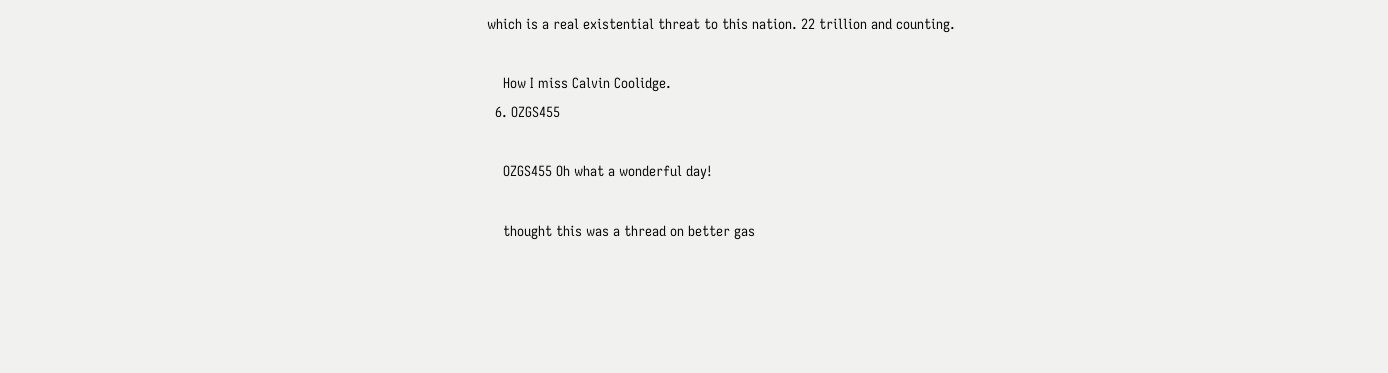which is a real existential threat to this nation. 22 trillion and counting.

    How I miss Calvin Coolidge.
  6. OZGS455

    OZGS455 Oh what a wonderful day!

    thought this was a thread on better gas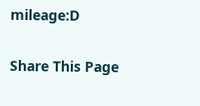mileage:D

Share This Page